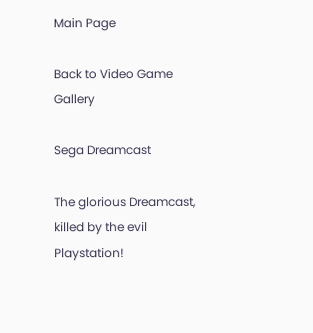Main Page

Back to Video Game Gallery

Sega Dreamcast

The glorious Dreamcast, killed by the evil Playstation!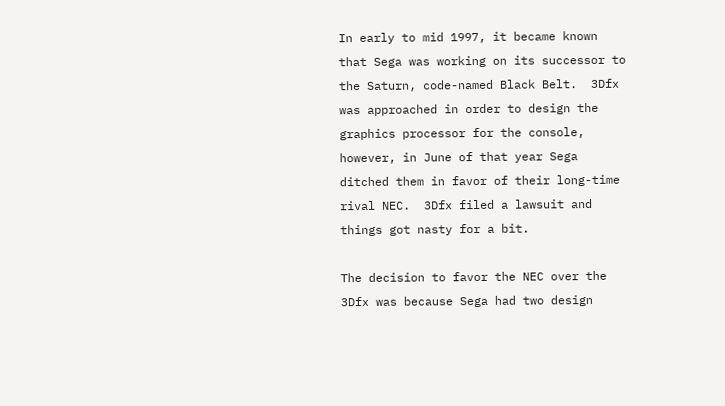In early to mid 1997, it became known that Sega was working on its successor to the Saturn, code-named Black Belt.  3Dfx was approached in order to design the graphics processor for the console, however, in June of that year Sega ditched them in favor of their long-time rival NEC.  3Dfx filed a lawsuit and things got nasty for a bit.

The decision to favor the NEC over the 3Dfx was because Sega had two design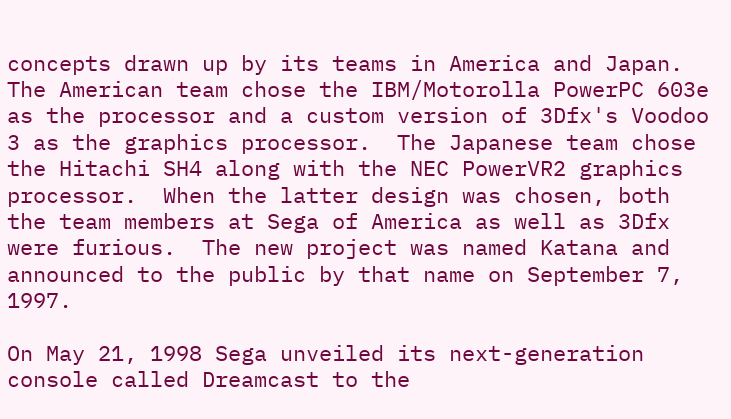concepts drawn up by its teams in America and Japan.  The American team chose the IBM/Motorolla PowerPC 603e as the processor and a custom version of 3Dfx's Voodoo 3 as the graphics processor.  The Japanese team chose the Hitachi SH4 along with the NEC PowerVR2 graphics processor.  When the latter design was chosen, both the team members at Sega of America as well as 3Dfx were furious.  The new project was named Katana and announced to the public by that name on September 7, 1997.

On May 21, 1998 Sega unveiled its next-generation console called Dreamcast to the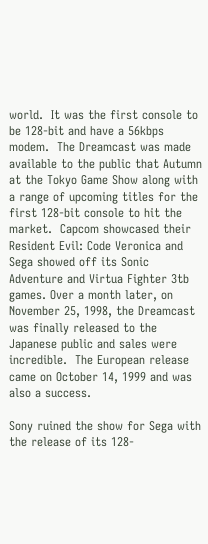world.  It was the first console to be 128-bit and have a 56kbps modem.  The Dreamcast was made available to the public that Autumn at the Tokyo Game Show along with a range of upcoming titles for the first 128-bit console to hit the market.  Capcom showcased their Resident Evil: Code Veronica and Sega showed off its Sonic Adventure and Virtua Fighter 3tb games. Over a month later, on November 25, 1998, the Dreamcast was finally released to the Japanese public and sales were incredible.  The European release came on October 14, 1999 and was also a success.

Sony ruined the show for Sega with the release of its 128-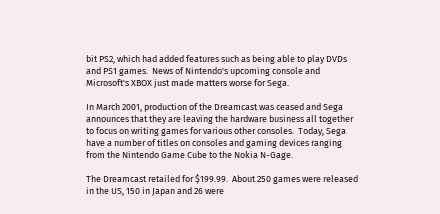bit PS2, which had added features such as being able to play DVDs and PS1 games.  News of Nintendo's upcoming console and Microsoft's XBOX just made matters worse for Sega.

In March 2001, production of the Dreamcast was ceased and Sega announces that they are leaving the hardware business all together to focus on writing games for various other consoles.  Today, Sega have a number of titles on consoles and gaming devices ranging from the Nintendo Game Cube to the Nokia N-Gage.

The Dreamcast retailed for $199.99.  About 250 games were released in the US, 150 in Japan and 26 were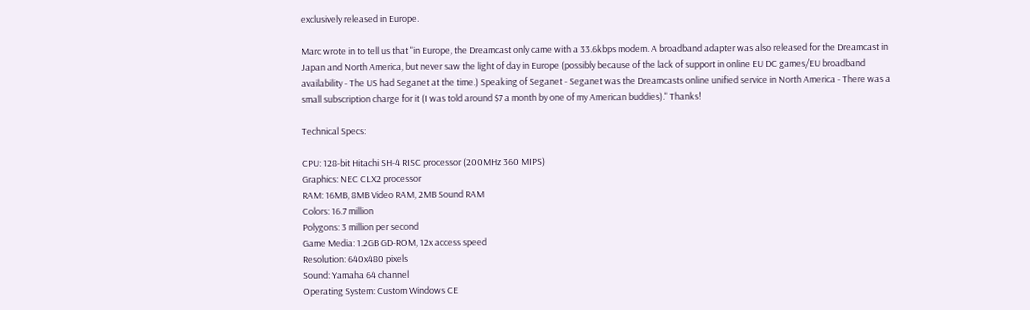exclusively released in Europe.

Marc wrote in to tell us that "in Europe, the Dreamcast only came with a 33.6kbps modem. A broadband adapter was also released for the Dreamcast in Japan and North America, but never saw the light of day in Europe (possibly because of the lack of support in online EU DC games/EU broadband availability - The US had Seganet at the time.) Speaking of Seganet - Seganet was the Dreamcasts online unified service in North America - There was a small subscription charge for it (I was told around $7 a month by one of my American buddies)." Thanks!

Technical Specs:

CPU: 128-bit Hitachi SH-4 RISC processor (200MHz 360 MIPS)
Graphics: NEC CLX2 processor
RAM: 16MB, 8MB Video RAM, 2MB Sound RAM
Colors: 16.7 million
Polygons: 3 million per second
Game Media: 1.2GB GD-ROM, 12x access speed
Resolution: 640x480 pixels
Sound: Yamaha 64 channel
Operating System: Custom Windows CE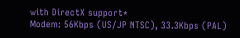with DirectX support*
Modem: 56Kbps (US/JP NTSC), 33.3Kbps (PAL)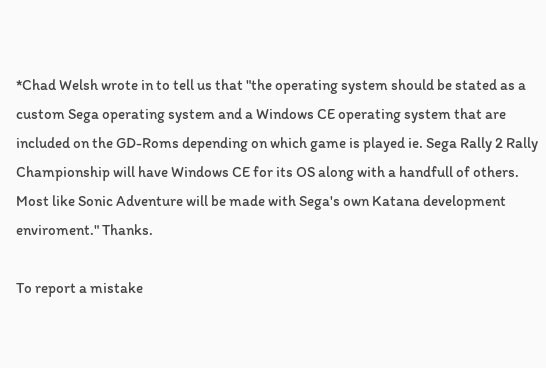*Chad Welsh wrote in to tell us that "the operating system should be stated as a custom Sega operating system and a Windows CE operating system that are included on the GD-Roms depending on which game is played ie. Sega Rally 2 Rally Championship will have Windows CE for its OS along with a handfull of others. Most like Sonic Adventure will be made with Sega's own Katana development enviroment." Thanks.

To report a mistake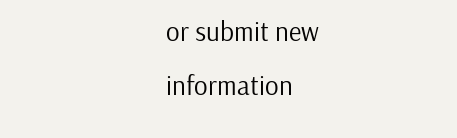or submit new information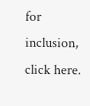for inclusion, click here.